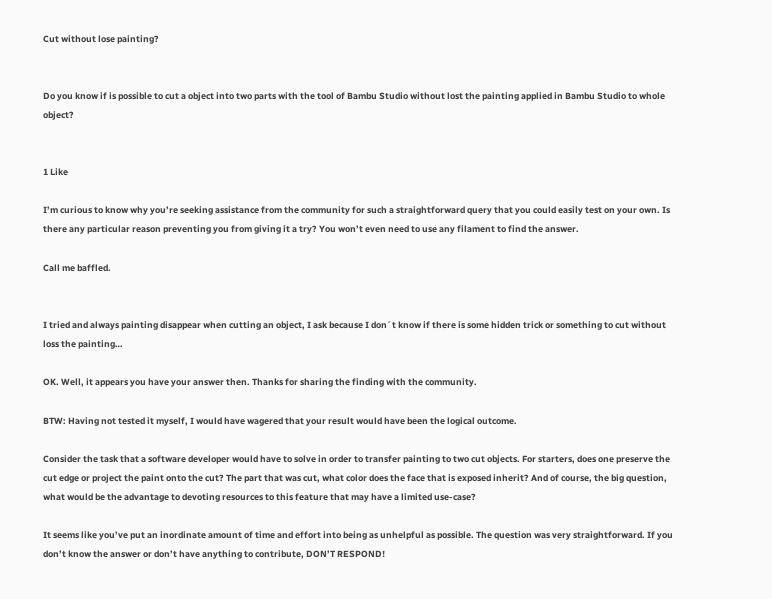Cut without lose painting?


Do you know if is possible to cut a object into two parts with the tool of Bambu Studio without lost the painting applied in Bambu Studio to whole object?


1 Like

I’m curious to know why you’re seeking assistance from the community for such a straightforward query that you could easily test on your own. Is there any particular reason preventing you from giving it a try? You won’t even need to use any filament to find the answer.

Call me baffled.


I tried and always painting disappear when cutting an object, I ask because I don´t know if there is some hidden trick or something to cut without loss the painting…

OK. Well, it appears you have your answer then. Thanks for sharing the finding with the community.

BTW: Having not tested it myself, I would have wagered that your result would have been the logical outcome.

Consider the task that a software developer would have to solve in order to transfer painting to two cut objects. For starters, does one preserve the cut edge or project the paint onto the cut? The part that was cut, what color does the face that is exposed inherit? And of course, the big question, what would be the advantage to devoting resources to this feature that may have a limited use-case?

It seems like you’ve put an inordinate amount of time and effort into being as unhelpful as possible. The question was very straightforward. If you don’t know the answer or don’t have anything to contribute, DON’T RESPOND!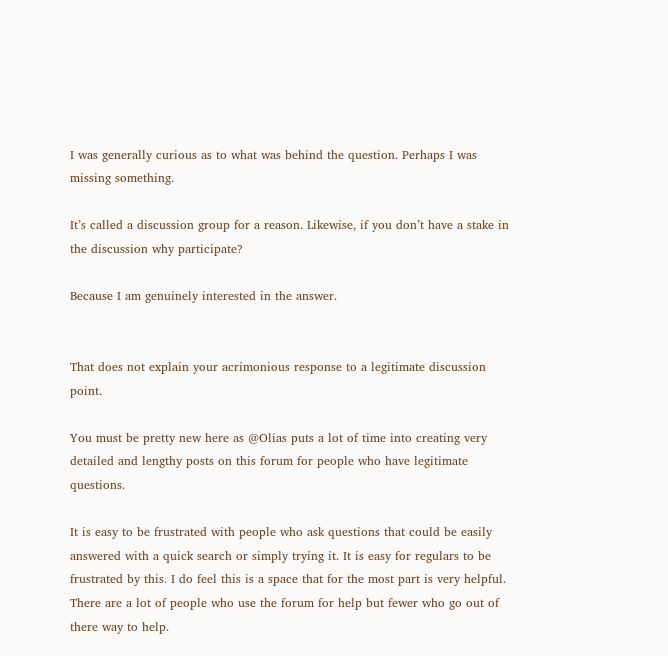I was generally curious as to what was behind the question. Perhaps I was missing something.

It’s called a discussion group for a reason. Likewise, if you don’t have a stake in the discussion why participate?

Because I am genuinely interested in the answer.


That does not explain your acrimonious response to a legitimate discussion point.

You must be pretty new here as @Olias puts a lot of time into creating very detailed and lengthy posts on this forum for people who have legitimate questions.

It is easy to be frustrated with people who ask questions that could be easily answered with a quick search or simply trying it. It is easy for regulars to be frustrated by this. I do feel this is a space that for the most part is very helpful. There are a lot of people who use the forum for help but fewer who go out of there way to help.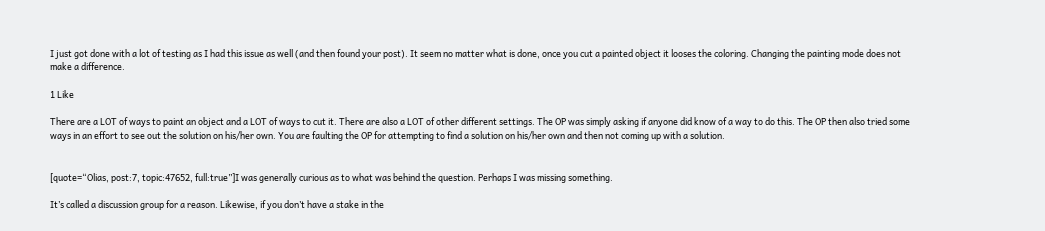I just got done with a lot of testing as I had this issue as well (and then found your post). It seem no matter what is done, once you cut a painted object it looses the coloring. Changing the painting mode does not make a difference.

1 Like

There are a LOT of ways to paint an object and a LOT of ways to cut it. There are also a LOT of other different settings. The OP was simply asking if anyone did know of a way to do this. The OP then also tried some ways in an effort to see out the solution on his/her own. You are faulting the OP for attempting to find a solution on his/her own and then not coming up with a solution.


[quote=“Olias, post:7, topic:47652, full:true”]I was generally curious as to what was behind the question. Perhaps I was missing something.

It’s called a discussion group for a reason. Likewise, if you don’t have a stake in the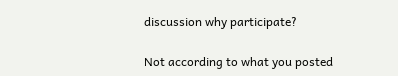discussion why participate?

Not according to what you posted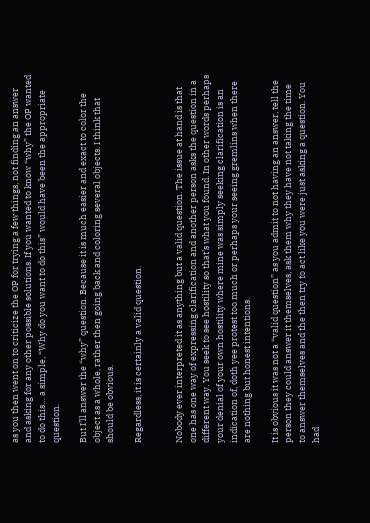as you then went on to criticize the OP for trying a few things, not finding an answer and asking for any other possible solutions. If you wanted to know “why” the OP wanted to do this… a simple, “Why do you want to do this” would have been the appropriate question.

But I’ll answer the “why” question. Because it is much easier and exact to color the object as a whole, rather then going back and coloring several objects. I think that should be obvious.

Regardless, it is certainly a valid question.


Nobody ever interpreted it as anything but a valid question. The issue at hand is that one has one way of expressing clarification and another person asks the question in a different way. You seek to see hostility so that’s what you found. In other words perhaps your denial of your own hostility where mine was simply seeking clarification is an indication of, doth yee protest too much or perhaps your seeing gremlins when there are nothing but honest intentions.

It is obvious it was not a “valid question” as you admit to not having an answer, tell the person they could answer it themselves, ask them why they have not taking the time to answer themselves and the then try to act like you were just asking a question. You had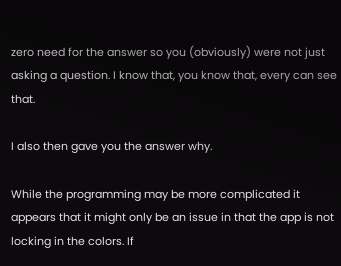zero need for the answer so you (obviously) were not just asking a question. I know that, you know that, every can see that.

I also then gave you the answer why.

While the programming may be more complicated it appears that it might only be an issue in that the app is not locking in the colors. If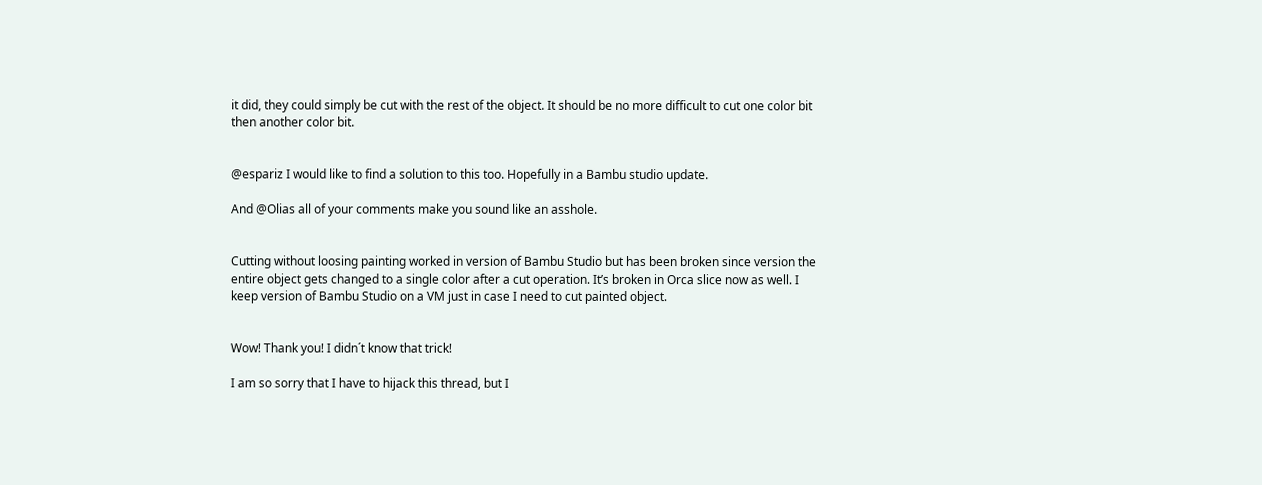it did, they could simply be cut with the rest of the object. It should be no more difficult to cut one color bit then another color bit.


@espariz I would like to find a solution to this too. Hopefully in a Bambu studio update.

And @Olias all of your comments make you sound like an asshole.


Cutting without loosing painting worked in version of Bambu Studio but has been broken since version the entire object gets changed to a single color after a cut operation. It’s broken in Orca slice now as well. I keep version of Bambu Studio on a VM just in case I need to cut painted object.


Wow! Thank you! I didn´t know that trick!

I am so sorry that I have to hijack this thread, but I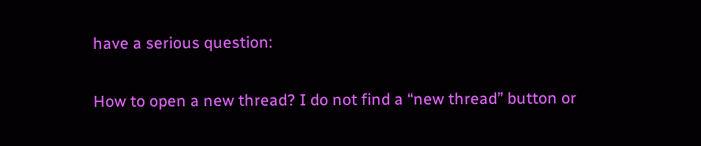have a serious question:

How to open a new thread? I do not find a “new thread” button or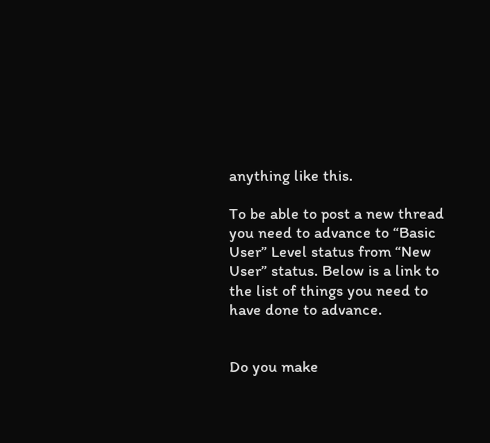anything like this.

To be able to post a new thread you need to advance to “Basic User” Level status from “New User” status. Below is a link to the list of things you need to have done to advance.


Do you make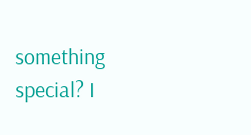something special? I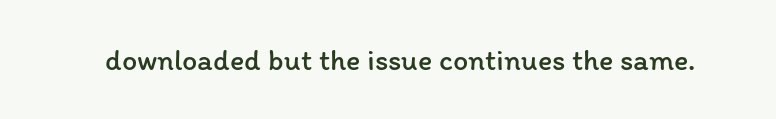downloaded but the issue continues the same.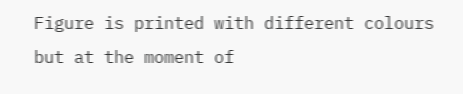Figure is printed with different colours but at the moment of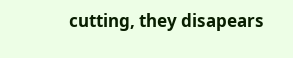cutting, they disapears